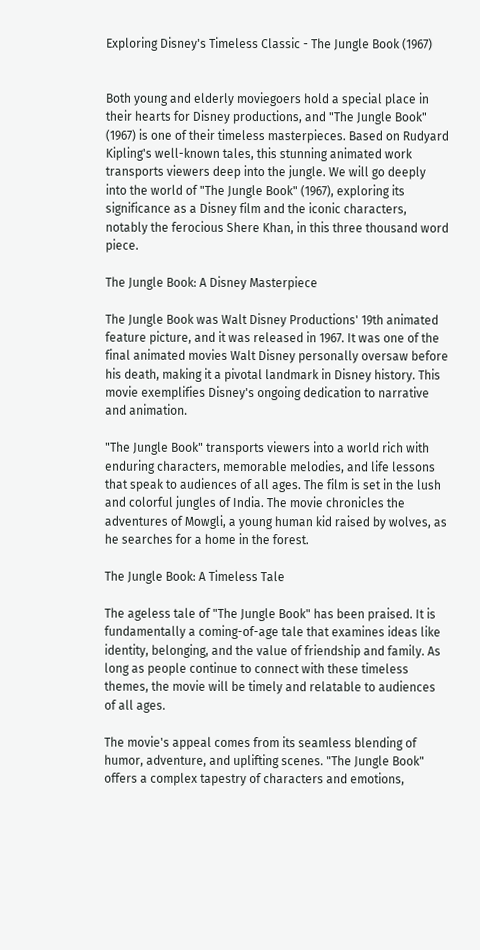Exploring Disney's Timeless Classic - The Jungle Book (1967)


Both young and elderly moviegoers hold a special place in their hearts for Disney productions, and "The Jungle Book" (1967) is one of their timeless masterpieces. Based on Rudyard Kipling's well-known tales, this stunning animated work transports viewers deep into the jungle. We will go deeply into the world of "The Jungle Book" (1967), exploring its significance as a Disney film and the iconic characters, notably the ferocious Shere Khan, in this three thousand word piece.

The Jungle Book: A Disney Masterpiece

The Jungle Book was Walt Disney Productions' 19th animated feature picture, and it was released in 1967. It was one of the final animated movies Walt Disney personally oversaw before his death, making it a pivotal landmark in Disney history. This movie exemplifies Disney's ongoing dedication to narrative and animation.

"The Jungle Book" transports viewers into a world rich with enduring characters, memorable melodies, and life lessons that speak to audiences of all ages. The film is set in the lush and colorful jungles of India. The movie chronicles the adventures of Mowgli, a young human kid raised by wolves, as he searches for a home in the forest.

The Jungle Book: A Timeless Tale

The ageless tale of "The Jungle Book" has been praised. It is fundamentally a coming-of-age tale that examines ideas like identity, belonging, and the value of friendship and family. As long as people continue to connect with these timeless themes, the movie will be timely and relatable to audiences of all ages.

The movie's appeal comes from its seamless blending of humor, adventure, and uplifting scenes. "The Jungle Book" offers a complex tapestry of characters and emotions,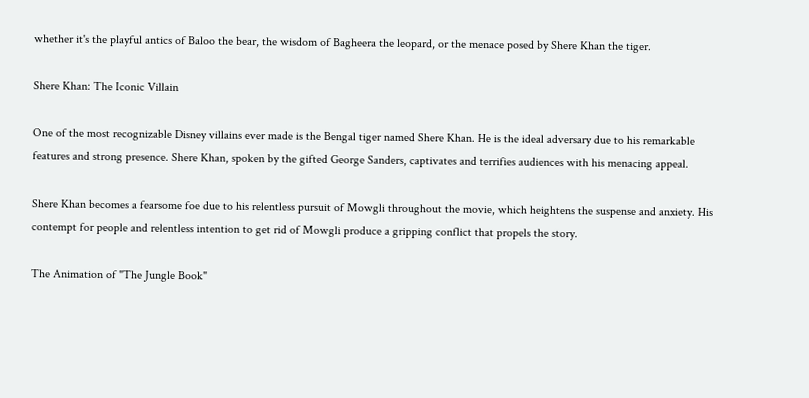whether it's the playful antics of Baloo the bear, the wisdom of Bagheera the leopard, or the menace posed by Shere Khan the tiger.

Shere Khan: The Iconic Villain

One of the most recognizable Disney villains ever made is the Bengal tiger named Shere Khan. He is the ideal adversary due to his remarkable features and strong presence. Shere Khan, spoken by the gifted George Sanders, captivates and terrifies audiences with his menacing appeal.

Shere Khan becomes a fearsome foe due to his relentless pursuit of Mowgli throughout the movie, which heightens the suspense and anxiety. His contempt for people and relentless intention to get rid of Mowgli produce a gripping conflict that propels the story.

The Animation of "The Jungle Book"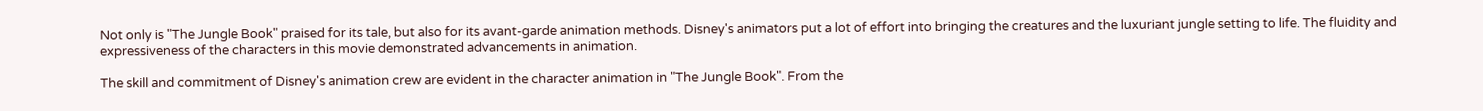Not only is "The Jungle Book" praised for its tale, but also for its avant-garde animation methods. Disney's animators put a lot of effort into bringing the creatures and the luxuriant jungle setting to life. The fluidity and expressiveness of the characters in this movie demonstrated advancements in animation.

The skill and commitment of Disney's animation crew are evident in the character animation in "The Jungle Book". From the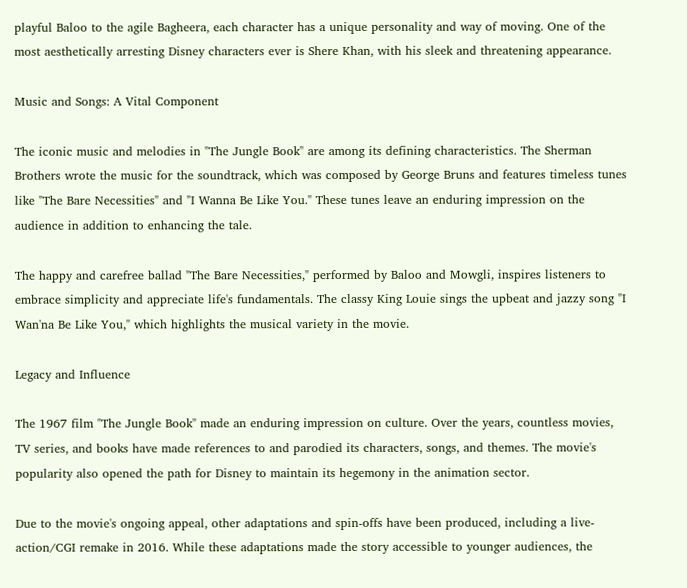playful Baloo to the agile Bagheera, each character has a unique personality and way of moving. One of the most aesthetically arresting Disney characters ever is Shere Khan, with his sleek and threatening appearance.

Music and Songs: A Vital Component

The iconic music and melodies in "The Jungle Book" are among its defining characteristics. The Sherman Brothers wrote the music for the soundtrack, which was composed by George Bruns and features timeless tunes like "The Bare Necessities" and "I Wanna Be Like You." These tunes leave an enduring impression on the audience in addition to enhancing the tale.

The happy and carefree ballad "The Bare Necessities," performed by Baloo and Mowgli, inspires listeners to embrace simplicity and appreciate life's fundamentals. The classy King Louie sings the upbeat and jazzy song "I Wan'na Be Like You," which highlights the musical variety in the movie.

Legacy and Influence

The 1967 film "The Jungle Book" made an enduring impression on culture. Over the years, countless movies, TV series, and books have made references to and parodied its characters, songs, and themes. The movie's popularity also opened the path for Disney to maintain its hegemony in the animation sector.

Due to the movie's ongoing appeal, other adaptations and spin-offs have been produced, including a live-action/CGI remake in 2016. While these adaptations made the story accessible to younger audiences, the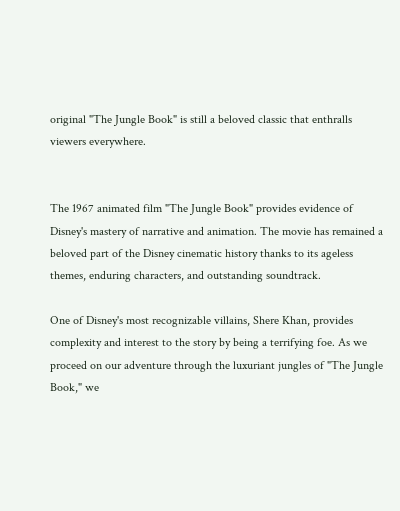original "The Jungle Book" is still a beloved classic that enthralls viewers everywhere.


The 1967 animated film "The Jungle Book" provides evidence of Disney's mastery of narrative and animation. The movie has remained a beloved part of the Disney cinematic history thanks to its ageless themes, enduring characters, and outstanding soundtrack.

One of Disney's most recognizable villains, Shere Khan, provides complexity and interest to the story by being a terrifying foe. As we proceed on our adventure through the luxuriant jungles of "The Jungle Book," we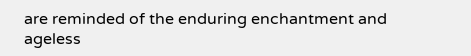are reminded of the enduring enchantment and ageless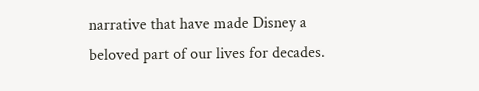narrative that have made Disney a beloved part of our lives for decades.